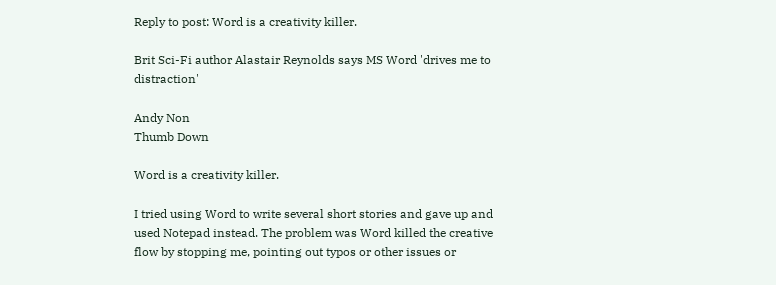Reply to post: Word is a creativity killer.

Brit Sci-Fi author Alastair Reynolds says MS Word 'drives me to distraction'

Andy Non
Thumb Down

Word is a creativity killer.

I tried using Word to write several short stories and gave up and used Notepad instead. The problem was Word killed the creative flow by stopping me, pointing out typos or other issues or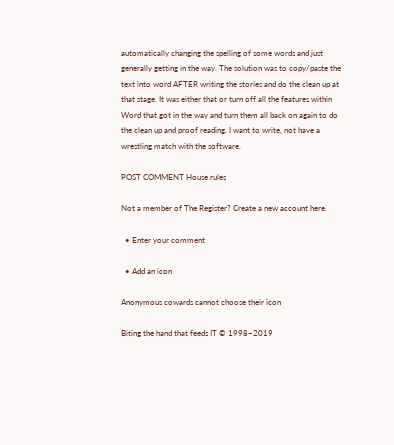automatically changing the spelling of some words and just generally getting in the way. The solution was to copy/paste the text into word AFTER writing the stories and do the clean up at that stage. It was either that or turn off all the features within Word that got in the way and turn them all back on again to do the clean up and proof reading. I want to write, not have a wrestling match with the software.

POST COMMENT House rules

Not a member of The Register? Create a new account here.

  • Enter your comment

  • Add an icon

Anonymous cowards cannot choose their icon

Biting the hand that feeds IT © 1998–2019